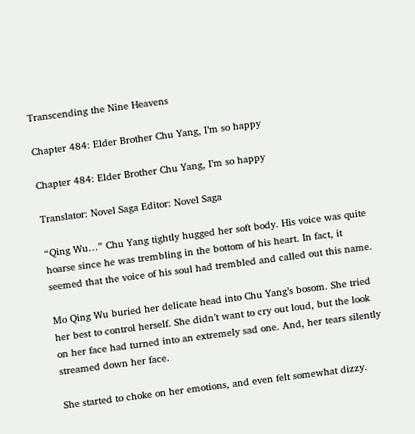Transcending the Nine Heavens

Chapter 484: Elder Brother Chu Yang, I’m so happy

Chapter 484: Elder Brother Chu Yang, I’m so happy

Translator: Novel Saga Editor: Novel Saga

“Qing Wu…” Chu Yang tightly hugged her soft body. His voice was quite hoarse since he was trembling in the bottom of his heart. In fact, it seemed that the voice of his soul had trembled and called out this name.

Mo Qing Wu buried her delicate head into Chu Yang’s bosom. She tried her best to control herself. She didn’t want to cry out loud, but the look on her face had turned into an extremely sad one. And, her tears silently streamed down her face.

She started to choke on her emotions, and even felt somewhat dizzy.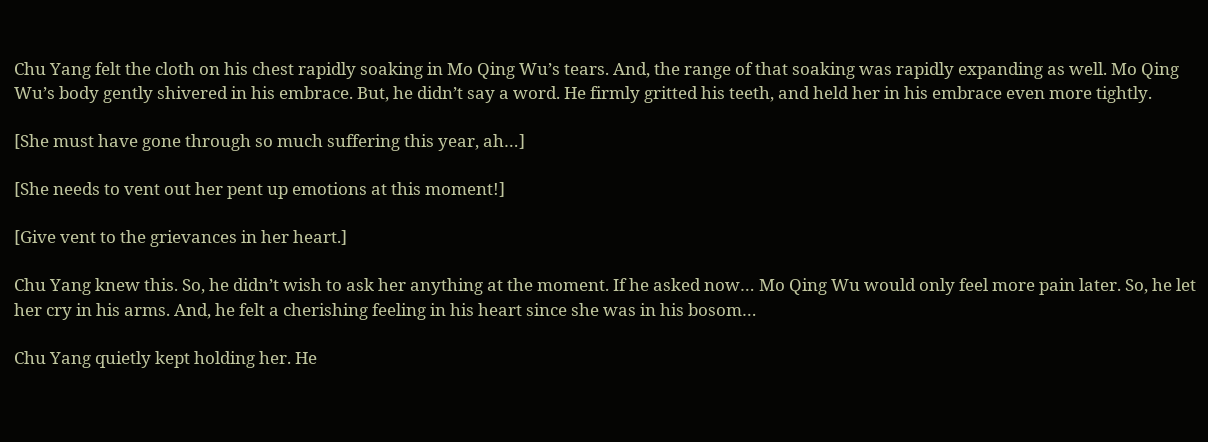Chu Yang felt the cloth on his chest rapidly soaking in Mo Qing Wu’s tears. And, the range of that soaking was rapidly expanding as well. Mo Qing Wu’s body gently shivered in his embrace. But, he didn’t say a word. He firmly gritted his teeth, and held her in his embrace even more tightly.

[She must have gone through so much suffering this year, ah…]

[She needs to vent out her pent up emotions at this moment!]

[Give vent to the grievances in her heart.]

Chu Yang knew this. So, he didn’t wish to ask her anything at the moment. If he asked now… Mo Qing Wu would only feel more pain later. So, he let her cry in his arms. And, he felt a cherishing feeling in his heart since she was in his bosom…

Chu Yang quietly kept holding her. He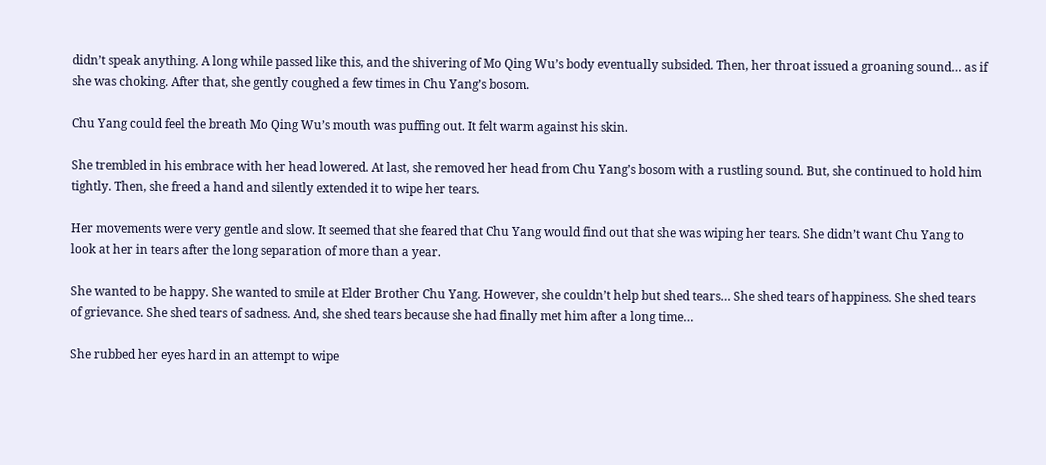didn’t speak anything. A long while passed like this, and the shivering of Mo Qing Wu’s body eventually subsided. Then, her throat issued a groaning sound… as if she was choking. After that, she gently coughed a few times in Chu Yang’s bosom.

Chu Yang could feel the breath Mo Qing Wu’s mouth was puffing out. It felt warm against his skin.

She trembled in his embrace with her head lowered. At last, she removed her head from Chu Yang’s bosom with a rustling sound. But, she continued to hold him tightly. Then, she freed a hand and silently extended it to wipe her tears.

Her movements were very gentle and slow. It seemed that she feared that Chu Yang would find out that she was wiping her tears. She didn’t want Chu Yang to look at her in tears after the long separation of more than a year.

She wanted to be happy. She wanted to smile at Elder Brother Chu Yang. However, she couldn’t help but shed tears… She shed tears of happiness. She shed tears of grievance. She shed tears of sadness. And, she shed tears because she had finally met him after a long time…

She rubbed her eyes hard in an attempt to wipe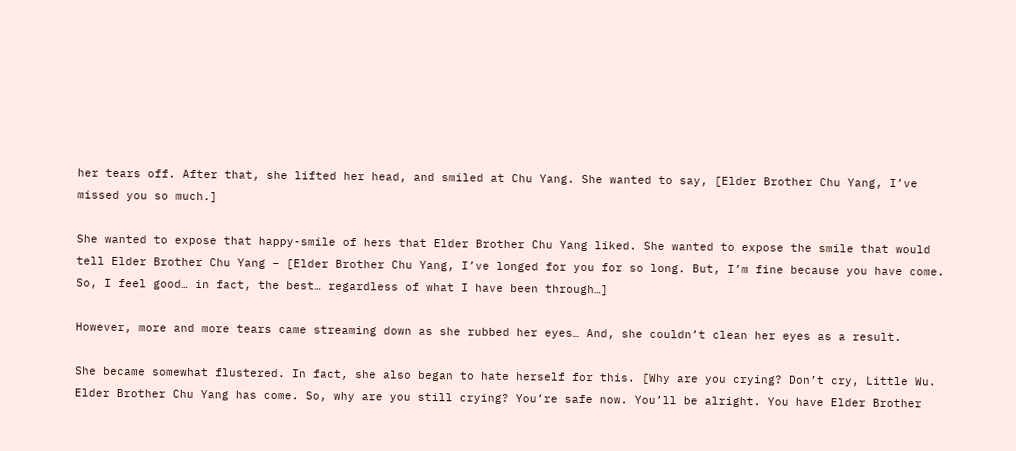her tears off. After that, she lifted her head, and smiled at Chu Yang. She wanted to say, [Elder Brother Chu Yang, I’ve missed you so much.]

She wanted to expose that happy-smile of hers that Elder Brother Chu Yang liked. She wanted to expose the smile that would tell Elder Brother Chu Yang – [Elder Brother Chu Yang, I’ve longed for you for so long. But, I’m fine because you have come. So, I feel good… in fact, the best… regardless of what I have been through…]

However, more and more tears came streaming down as she rubbed her eyes… And, she couldn’t clean her eyes as a result.

She became somewhat flustered. In fact, she also began to hate herself for this. [Why are you crying? Don’t cry, Little Wu. Elder Brother Chu Yang has come. So, why are you still crying? You’re safe now. You’ll be alright. You have Elder Brother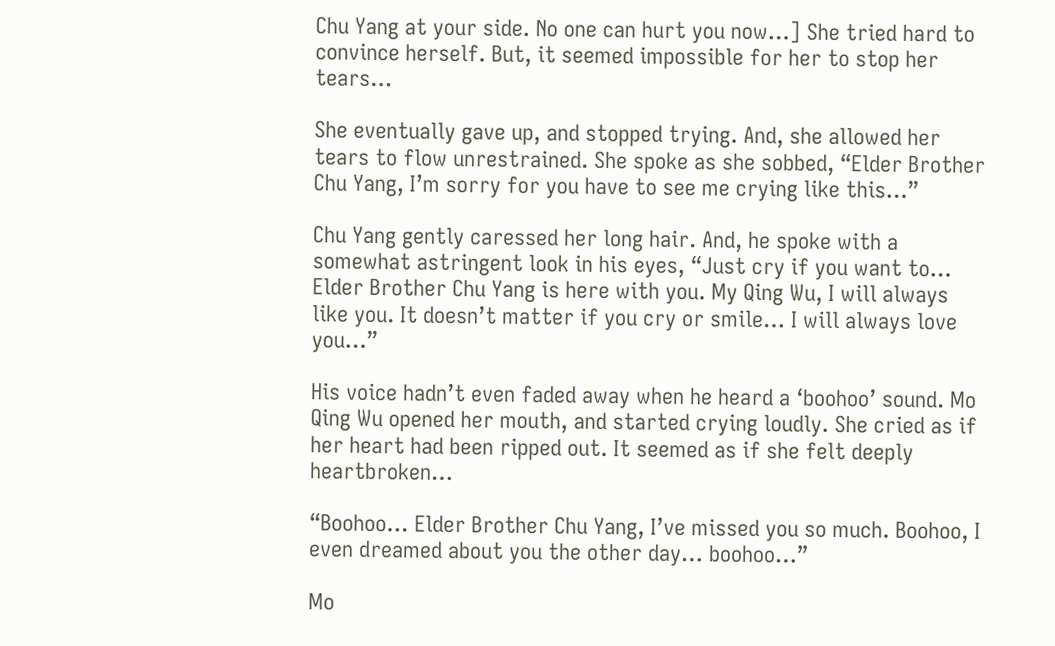Chu Yang at your side. No one can hurt you now…] She tried hard to convince herself. But, it seemed impossible for her to stop her tears…

She eventually gave up, and stopped trying. And, she allowed her tears to flow unrestrained. She spoke as she sobbed, “Elder Brother Chu Yang, I’m sorry for you have to see me crying like this…”

Chu Yang gently caressed her long hair. And, he spoke with a somewhat astringent look in his eyes, “Just cry if you want to… Elder Brother Chu Yang is here with you. My Qing Wu, I will always like you. It doesn’t matter if you cry or smile… I will always love you…”

His voice hadn’t even faded away when he heard a ‘boohoo’ sound. Mo Qing Wu opened her mouth, and started crying loudly. She cried as if her heart had been ripped out. It seemed as if she felt deeply heartbroken…

“Boohoo… Elder Brother Chu Yang, I’ve missed you so much. Boohoo, I even dreamed about you the other day… boohoo…”

Mo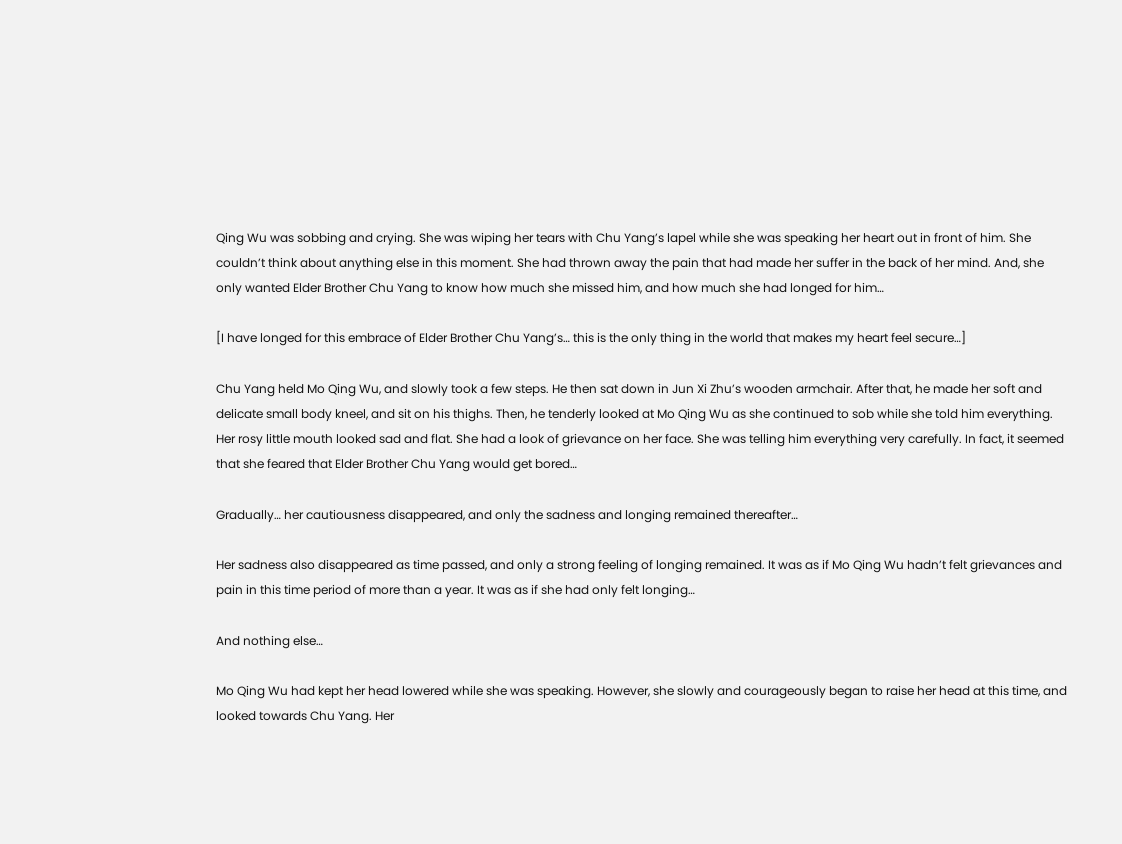Qing Wu was sobbing and crying. She was wiping her tears with Chu Yang’s lapel while she was speaking her heart out in front of him. She couldn’t think about anything else in this moment. She had thrown away the pain that had made her suffer in the back of her mind. And, she only wanted Elder Brother Chu Yang to know how much she missed him, and how much she had longed for him…

[I have longed for this embrace of Elder Brother Chu Yang’s… this is the only thing in the world that makes my heart feel secure…]

Chu Yang held Mo Qing Wu, and slowly took a few steps. He then sat down in Jun Xi Zhu’s wooden armchair. After that, he made her soft and delicate small body kneel, and sit on his thighs. Then, he tenderly looked at Mo Qing Wu as she continued to sob while she told him everything. Her rosy little mouth looked sad and flat. She had a look of grievance on her face. She was telling him everything very carefully. In fact, it seemed that she feared that Elder Brother Chu Yang would get bored…

Gradually… her cautiousness disappeared, and only the sadness and longing remained thereafter…

Her sadness also disappeared as time passed, and only a strong feeling of longing remained. It was as if Mo Qing Wu hadn’t felt grievances and pain in this time period of more than a year. It was as if she had only felt longing…

And nothing else…

Mo Qing Wu had kept her head lowered while she was speaking. However, she slowly and courageously began to raise her head at this time, and looked towards Chu Yang. Her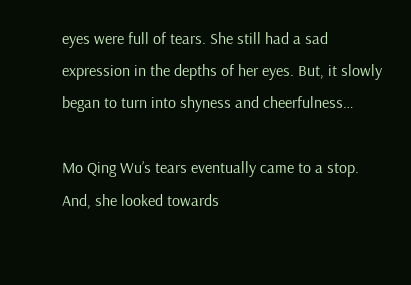eyes were full of tears. She still had a sad expression in the depths of her eyes. But, it slowly began to turn into shyness and cheerfulness…

Mo Qing Wu’s tears eventually came to a stop. And, she looked towards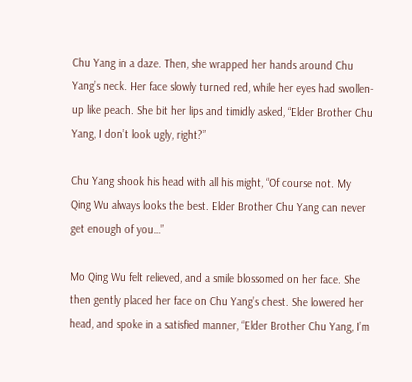Chu Yang in a daze. Then, she wrapped her hands around Chu Yang’s neck. Her face slowly turned red, while her eyes had swollen-up like peach. She bit her lips and timidly asked, “Elder Brother Chu Yang, I don’t look ugly, right?”

Chu Yang shook his head with all his might, “Of course not. My Qing Wu always looks the best. Elder Brother Chu Yang can never get enough of you…”

Mo Qing Wu felt relieved, and a smile blossomed on her face. She then gently placed her face on Chu Yang’s chest. She lowered her head, and spoke in a satisfied manner, “Elder Brother Chu Yang, I’m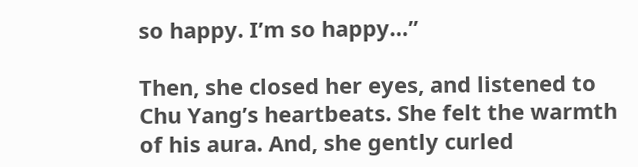so happy. I’m so happy…”

Then, she closed her eyes, and listened to Chu Yang’s heartbeats. She felt the warmth of his aura. And, she gently curled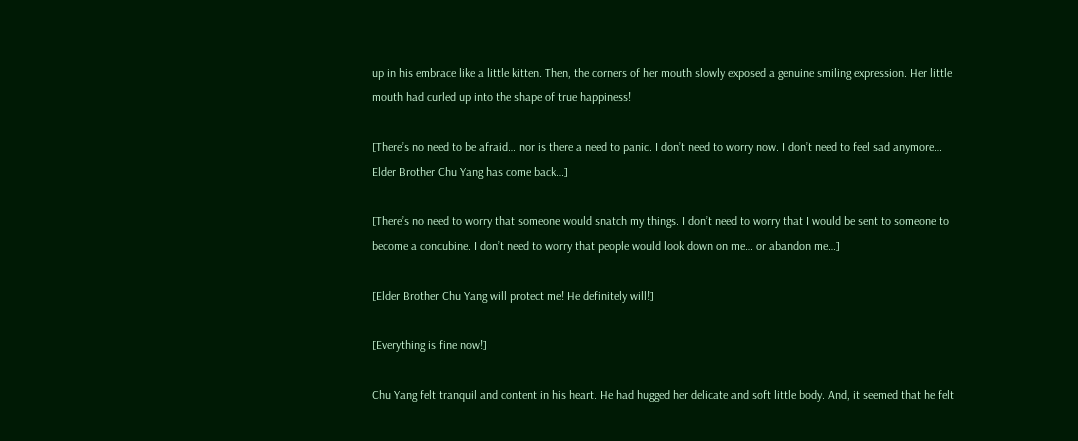up in his embrace like a little kitten. Then, the corners of her mouth slowly exposed a genuine smiling expression. Her little mouth had curled up into the shape of true happiness!

[There’s no need to be afraid… nor is there a need to panic. I don’t need to worry now. I don’t need to feel sad anymore… Elder Brother Chu Yang has come back…]

[There’s no need to worry that someone would snatch my things. I don’t need to worry that I would be sent to someone to become a concubine. I don’t need to worry that people would look down on me… or abandon me…]

[Elder Brother Chu Yang will protect me! He definitely will!]

[Everything is fine now!]

Chu Yang felt tranquil and content in his heart. He had hugged her delicate and soft little body. And, it seemed that he felt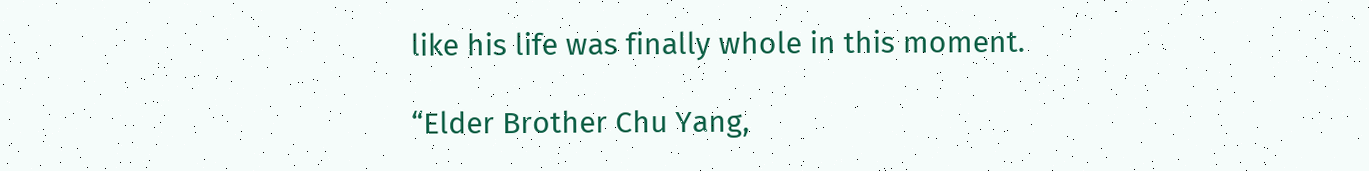like his life was finally whole in this moment.

“Elder Brother Chu Yang,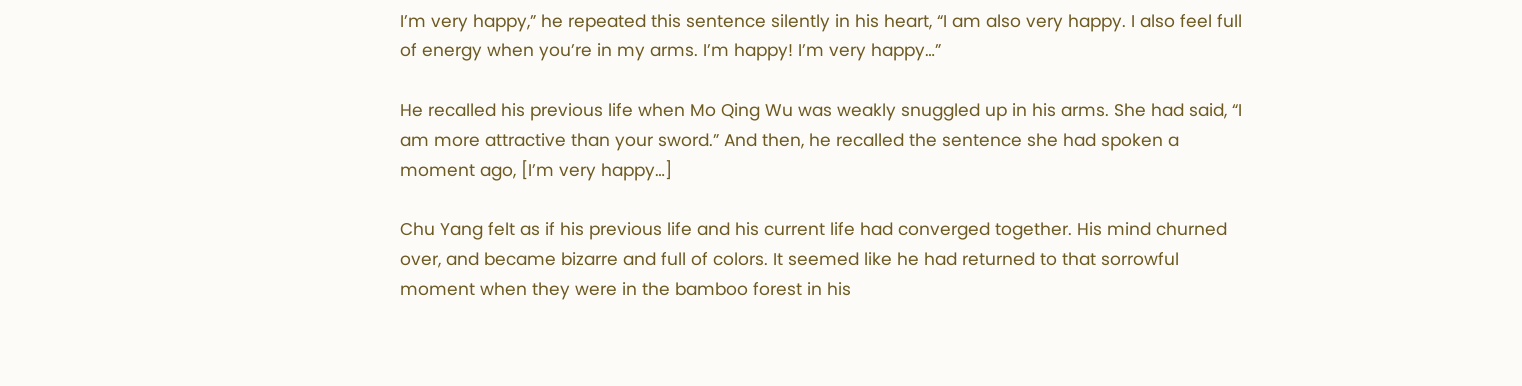I’m very happy,” he repeated this sentence silently in his heart, “I am also very happy. I also feel full of energy when you’re in my arms. I’m happy! I’m very happy…”

He recalled his previous life when Mo Qing Wu was weakly snuggled up in his arms. She had said, “I am more attractive than your sword.” And then, he recalled the sentence she had spoken a moment ago, [I’m very happy…]

Chu Yang felt as if his previous life and his current life had converged together. His mind churned over, and became bizarre and full of colors. It seemed like he had returned to that sorrowful moment when they were in the bamboo forest in his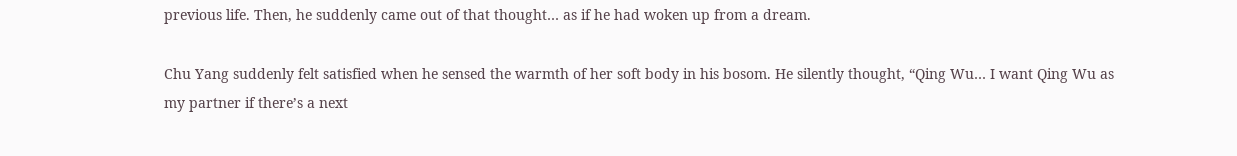previous life. Then, he suddenly came out of that thought… as if he had woken up from a dream.

Chu Yang suddenly felt satisfied when he sensed the warmth of her soft body in his bosom. He silently thought, “Qing Wu… I want Qing Wu as my partner if there’s a next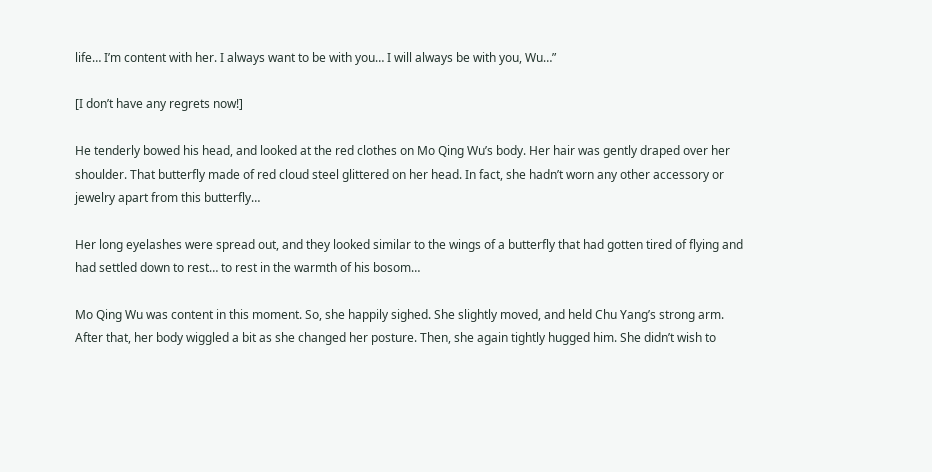life… I’m content with her. I always want to be with you… I will always be with you, Wu…”

[I don’t have any regrets now!]

He tenderly bowed his head, and looked at the red clothes on Mo Qing Wu’s body. Her hair was gently draped over her shoulder. That butterfly made of red cloud steel glittered on her head. In fact, she hadn’t worn any other accessory or jewelry apart from this butterfly…

Her long eyelashes were spread out, and they looked similar to the wings of a butterfly that had gotten tired of flying and had settled down to rest… to rest in the warmth of his bosom…

Mo Qing Wu was content in this moment. So, she happily sighed. She slightly moved, and held Chu Yang’s strong arm. After that, her body wiggled a bit as she changed her posture. Then, she again tightly hugged him. She didn’t wish to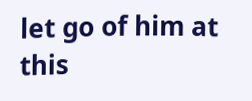let go of him at this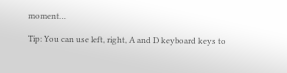moment…

Tip: You can use left, right, A and D keyboard keys to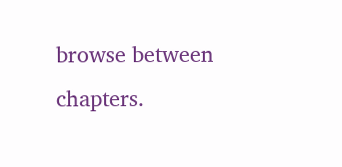browse between chapters.